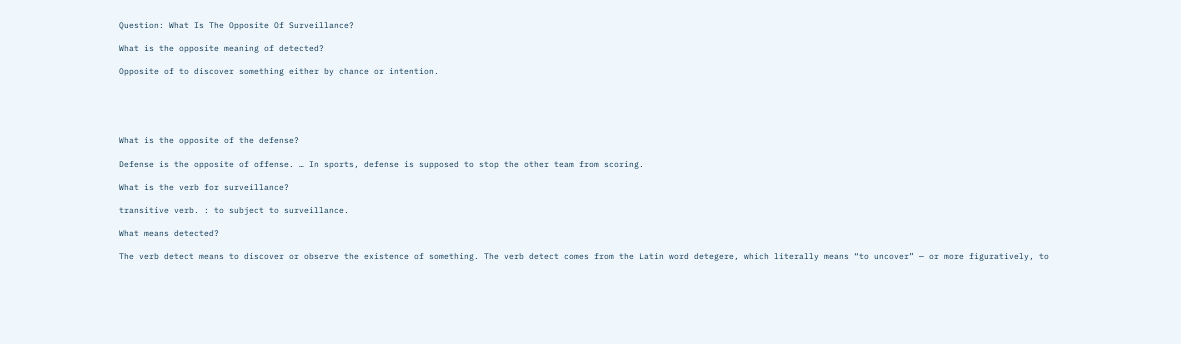Question: What Is The Opposite Of Surveillance?

What is the opposite meaning of detected?

Opposite of to discover something either by chance or intention.





What is the opposite of the defense?

Defense is the opposite of offense. … In sports, defense is supposed to stop the other team from scoring.

What is the verb for surveillance?

transitive verb. : to subject to surveillance.

What means detected?

The verb detect means to discover or observe the existence of something. The verb detect comes from the Latin word detegere, which literally means “to uncover” — or more figuratively, to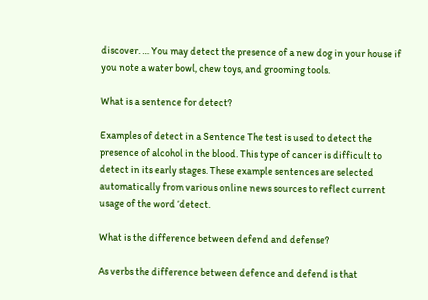discover. … You may detect the presence of a new dog in your house if you note a water bowl, chew toys, and grooming tools.

What is a sentence for detect?

Examples of detect in a Sentence The test is used to detect the presence of alcohol in the blood. This type of cancer is difficult to detect in its early stages. These example sentences are selected automatically from various online news sources to reflect current usage of the word ‘detect.

What is the difference between defend and defense?

As verbs the difference between defence and defend is that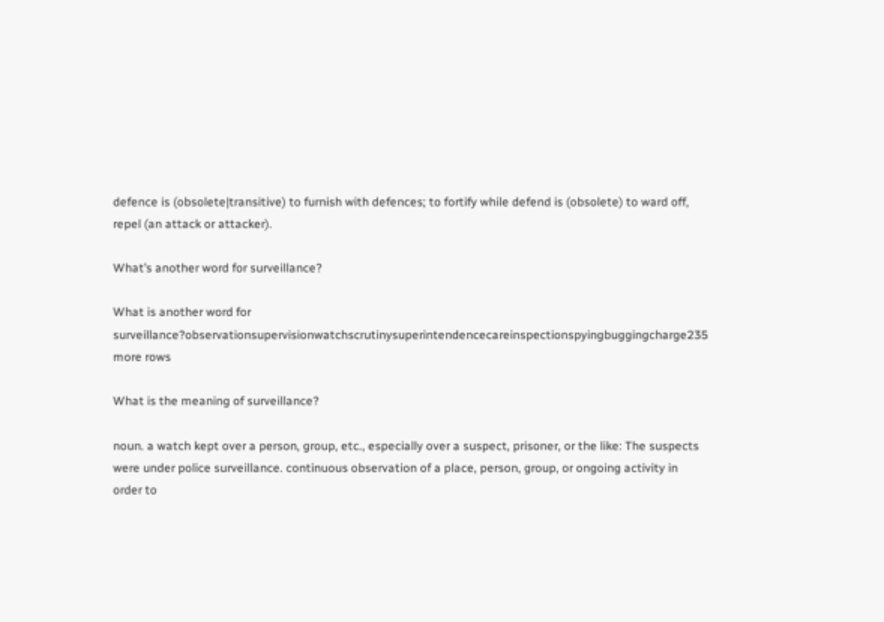defence is (obsolete|transitive) to furnish with defences; to fortify while defend is (obsolete) to ward off, repel (an attack or attacker).

What’s another word for surveillance?

What is another word for surveillance?observationsupervisionwatchscrutinysuperintendencecareinspectionspyingbuggingcharge235 more rows

What is the meaning of surveillance?

noun. a watch kept over a person, group, etc., especially over a suspect, prisoner, or the like: The suspects were under police surveillance. continuous observation of a place, person, group, or ongoing activity in order to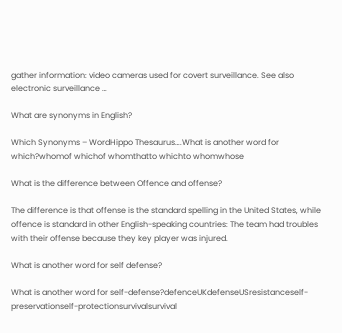gather information: video cameras used for covert surveillance. See also electronic surveillance …

What are synonyms in English?

Which Synonyms – WordHippo Thesaurus….What is another word for which?whomof whichof whomthatto whichto whomwhose

What is the difference between Offence and offense?

The difference is that offense is the standard spelling in the United States, while offence is standard in other English-speaking countries: The team had troubles with their offense because they key player was injured.

What is another word for self defense?

What is another word for self-defense?defenceUKdefenseUSresistanceself-preservationself-protectionsurvivalsurvival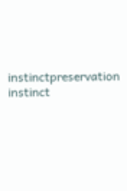instinctpreservation instinct